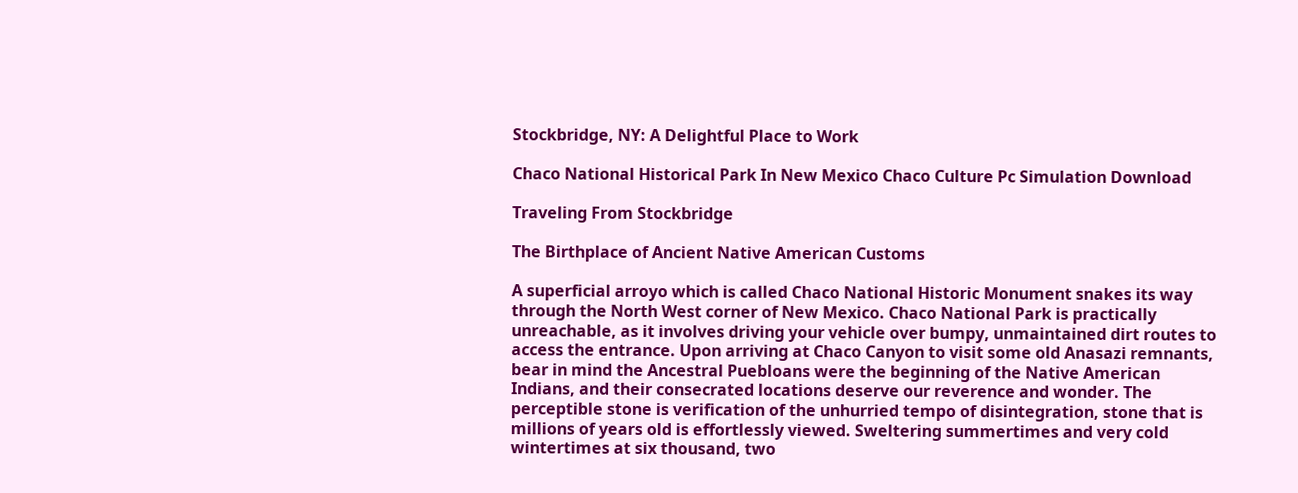Stockbridge, NY: A Delightful Place to Work

Chaco National Historical Park In New Mexico Chaco Culture Pc Simulation Download

Traveling From Stockbridge

The Birthplace of Ancient Native American Customs

A superficial arroyo which is called Chaco National Historic Monument snakes its way through the North West corner of New Mexico. Chaco National Park is practically unreachable, as it involves driving your vehicle over bumpy, unmaintained dirt routes to access the entrance. Upon arriving at Chaco Canyon to visit some old Anasazi remnants, bear in mind the Ancestral Puebloans were the beginning of the Native American Indians, and their consecrated locations deserve our reverence and wonder. The perceptible stone is verification of the unhurried tempo of disintegration, stone that is millions of years old is effortlessly viewed. Sweltering summertimes and very cold wintertimes at six thousand, two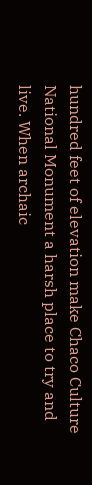hundred feet of elevation make Chaco Culture National Monument a harsh place to try and live. When archaic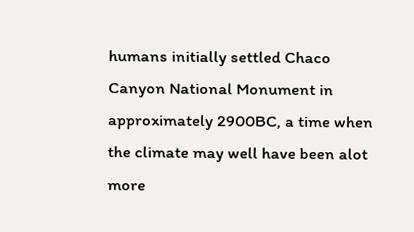humans initially settled Chaco Canyon National Monument in approximately 2900BC, a time when the climate may well have been alot more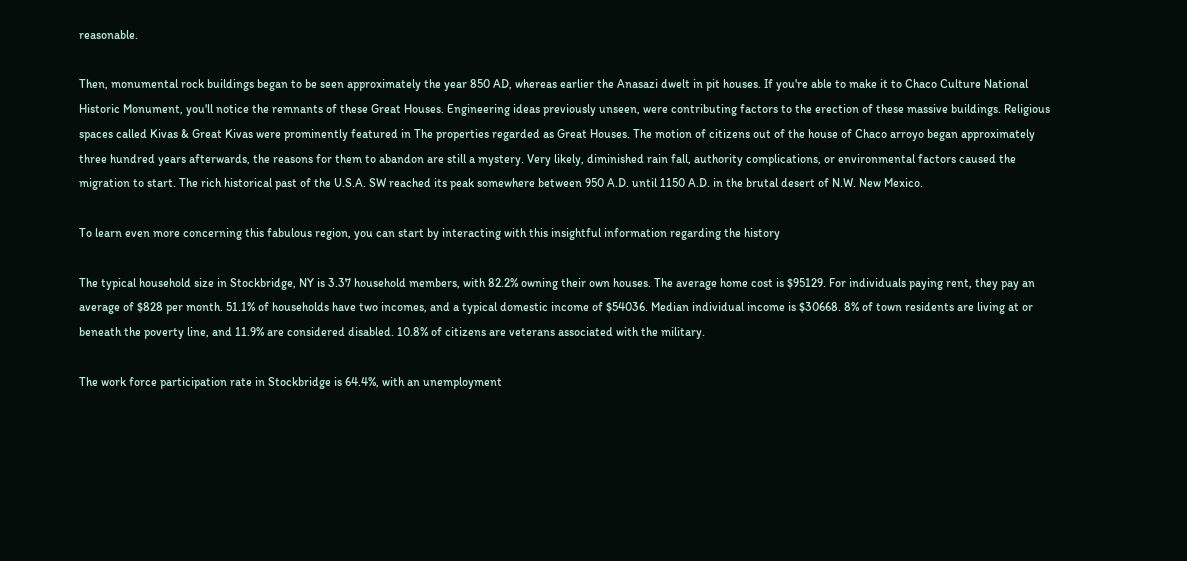reasonable.

Then, monumental rock buildings began to be seen approximately the year 850 AD, whereas earlier the Anasazi dwelt in pit houses. If you're able to make it to Chaco Culture National Historic Monument, you'll notice the remnants of these Great Houses. Engineering ideas previously unseen, were contributing factors to the erection of these massive buildings. Religious spaces called Kivas & Great Kivas were prominently featured in The properties regarded as Great Houses. The motion of citizens out of the house of Chaco arroyo began approximately three hundred years afterwards, the reasons for them to abandon are still a mystery. Very likely, diminished rain fall, authority complications, or environmental factors caused the migration to start. The rich historical past of the U.S.A. SW reached its peak somewhere between 950 A.D. until 1150 A.D. in the brutal desert of N.W. New Mexico.

To learn even more concerning this fabulous region, you can start by interacting with this insightful information regarding the history

The typical household size in Stockbridge, NY is 3.37 household members, with 82.2% owning their own houses. The average home cost is $95129. For individuals paying rent, they pay an average of $828 per month. 51.1% of households have two incomes, and a typical domestic income of $54036. Median individual income is $30668. 8% of town residents are living at or beneath the poverty line, and 11.9% are considered disabled. 10.8% of citizens are veterans associated with the military.

The work force participation rate in Stockbridge is 64.4%, with an unemployment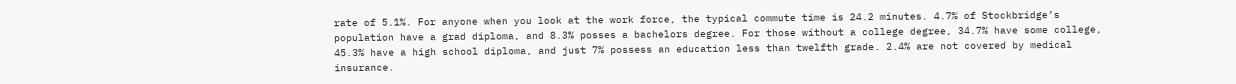rate of 5.1%. For anyone when you look at the work force, the typical commute time is 24.2 minutes. 4.7% of Stockbridge’s population have a grad diploma, and 8.3% posses a bachelors degree. For those without a college degree, 34.7% have some college, 45.3% have a high school diploma, and just 7% possess an education less than twelfth grade. 2.4% are not covered by medical insurance.